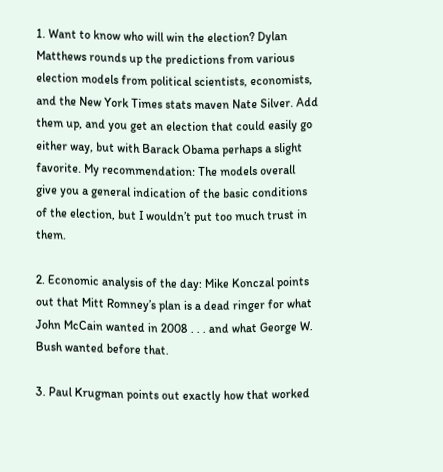1. Want to know who will win the election? Dylan Matthews rounds up the predictions from various election models from political scientists, economists, and the New York Times stats maven Nate Silver. Add them up, and you get an election that could easily go either way, but with Barack Obama perhaps a slight favorite. My recommendation: The models overall give you a general indication of the basic conditions of the election, but I wouldn’t put too much trust in them.

2. Economic analysis of the day: Mike Konczal points out that Mitt Romney’s plan is a dead ringer for what John McCain wanted in 2008 . . . and what George W. Bush wanted before that.

3. Paul Krugman points out exactly how that worked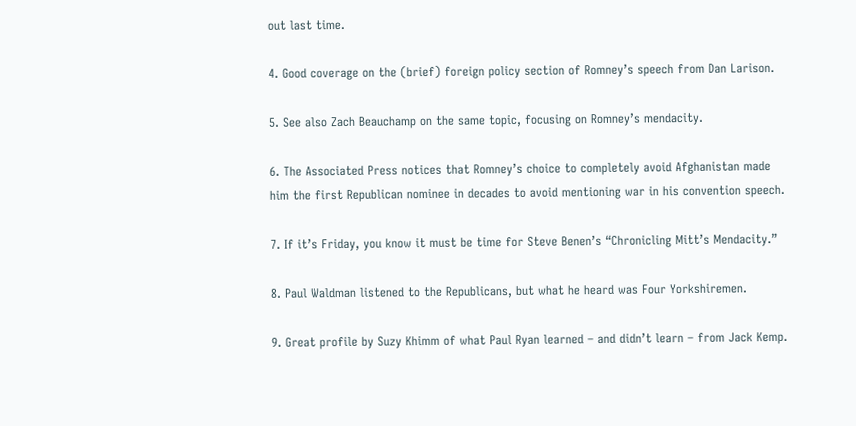out last time.

4. Good coverage on the (brief) foreign policy section of Romney’s speech from Dan Larison.

5. See also Zach Beauchamp on the same topic, focusing on Romney’s mendacity.

6. The Associated Press notices that Romney’s choice to completely avoid Afghanistan made him the first Republican nominee in decades to avoid mentioning war in his convention speech.

7. If it’s Friday, you know it must be time for Steve Benen’s “Chronicling Mitt’s Mendacity.”

8. Paul Waldman listened to the Republicans, but what he heard was Four Yorkshiremen.

9. Great profile by Suzy Khimm of what Paul Ryan learned – and didn’t learn – from Jack Kemp.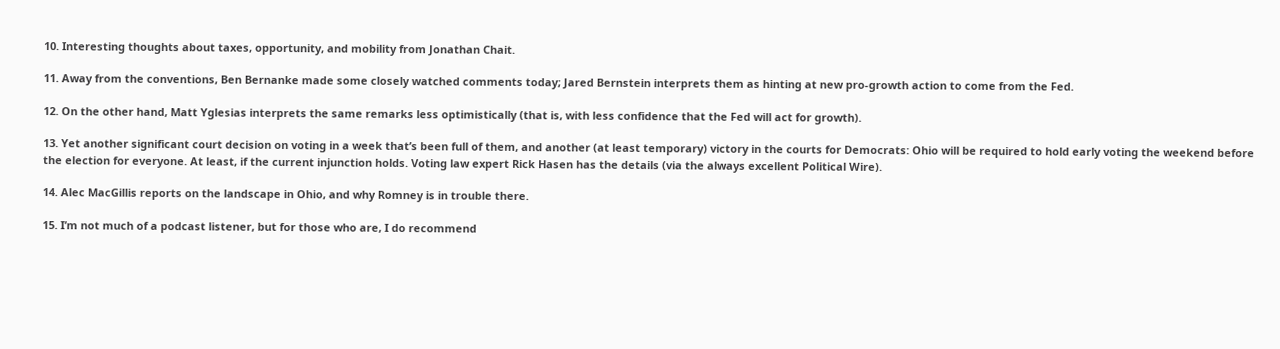10. Interesting thoughts about taxes, opportunity, and mobility from Jonathan Chait.

11. Away from the conventions, Ben Bernanke made some closely watched comments today; Jared Bernstein interprets them as hinting at new pro-growth action to come from the Fed.

12. On the other hand, Matt Yglesias interprets the same remarks less optimistically (that is, with less confidence that the Fed will act for growth).

13. Yet another significant court decision on voting in a week that’s been full of them, and another (at least temporary) victory in the courts for Democrats: Ohio will be required to hold early voting the weekend before the election for everyone. At least, if the current injunction holds. Voting law expert Rick Hasen has the details (via the always excellent Political Wire).

14. Alec MacGillis reports on the landscape in Ohio, and why Romney is in trouble there.

15. I’m not much of a podcast listener, but for those who are, I do recommend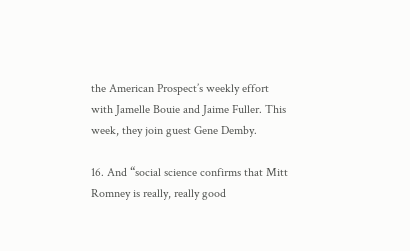the American Prospect’s weekly effort with Jamelle Bouie and Jaime Fuller. This week, they join guest Gene Demby.

16. And “social science confirms that Mitt Romney is really, really good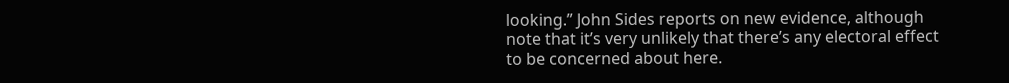looking.” John Sides reports on new evidence, although note that it’s very unlikely that there’s any electoral effect to be concerned about here.